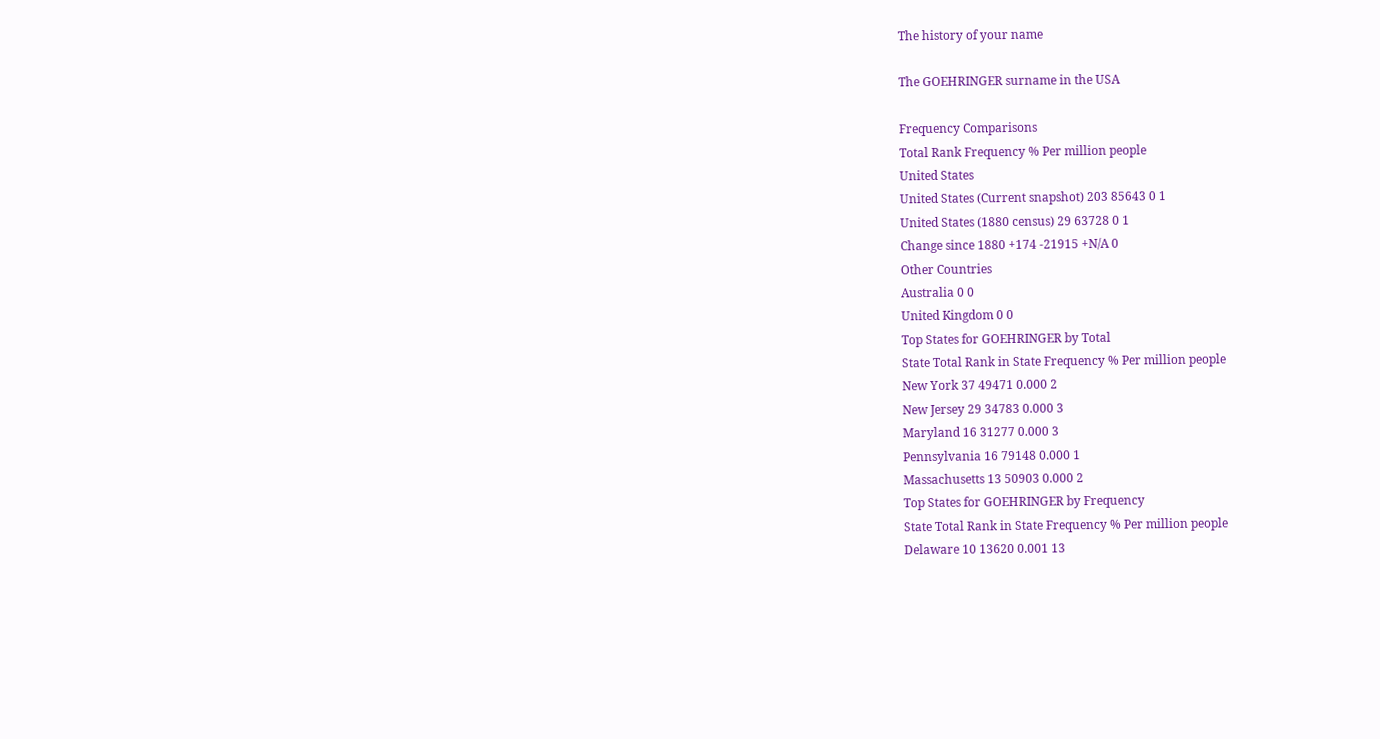The history of your name

The GOEHRINGER surname in the USA

Frequency Comparisons
Total Rank Frequency % Per million people
United States
United States (Current snapshot) 203 85643 0 1
United States (1880 census) 29 63728 0 1
Change since 1880 +174 -21915 +N/A 0
Other Countries
Australia 0 0
United Kingdom 0 0
Top States for GOEHRINGER by Total
State Total Rank in State Frequency % Per million people
New York 37 49471 0.000 2
New Jersey 29 34783 0.000 3
Maryland 16 31277 0.000 3
Pennsylvania 16 79148 0.000 1
Massachusetts 13 50903 0.000 2
Top States for GOEHRINGER by Frequency
State Total Rank in State Frequency % Per million people
Delaware 10 13620 0.001 13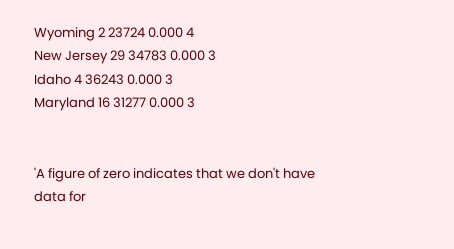Wyoming 2 23724 0.000 4
New Jersey 29 34783 0.000 3
Idaho 4 36243 0.000 3
Maryland 16 31277 0.000 3


'A figure of zero indicates that we don't have data for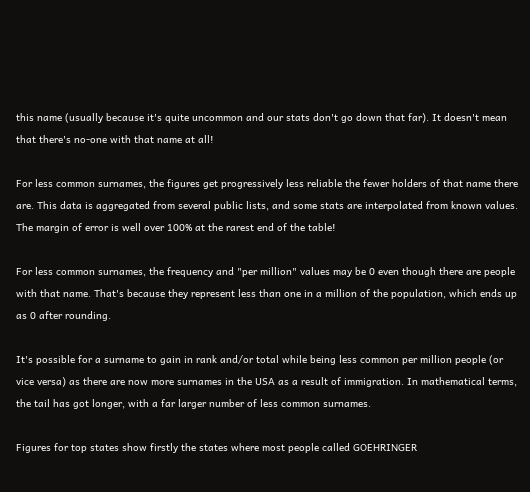this name (usually because it's quite uncommon and our stats don't go down that far). It doesn't mean that there's no-one with that name at all!

For less common surnames, the figures get progressively less reliable the fewer holders of that name there are. This data is aggregated from several public lists, and some stats are interpolated from known values. The margin of error is well over 100% at the rarest end of the table!

For less common surnames, the frequency and "per million" values may be 0 even though there are people with that name. That's because they represent less than one in a million of the population, which ends up as 0 after rounding.

It's possible for a surname to gain in rank and/or total while being less common per million people (or vice versa) as there are now more surnames in the USA as a result of immigration. In mathematical terms, the tail has got longer, with a far larger number of less common surnames.

Figures for top states show firstly the states where most people called GOEHRINGER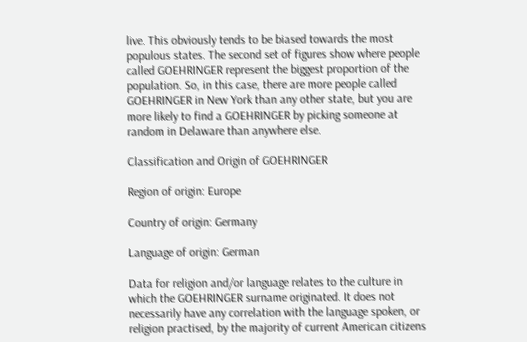live. This obviously tends to be biased towards the most populous states. The second set of figures show where people called GOEHRINGER represent the biggest proportion of the population. So, in this case, there are more people called GOEHRINGER in New York than any other state, but you are more likely to find a GOEHRINGER by picking someone at random in Delaware than anywhere else.

Classification and Origin of GOEHRINGER

Region of origin: Europe

Country of origin: Germany

Language of origin: German

Data for religion and/or language relates to the culture in which the GOEHRINGER surname originated. It does not necessarily have any correlation with the language spoken, or religion practised, by the majority of current American citizens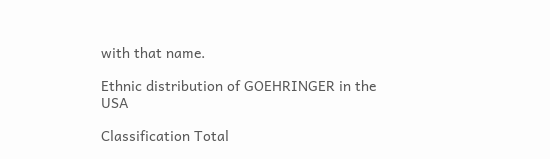with that name.

Ethnic distribution of GOEHRINGER in the USA

Classification Total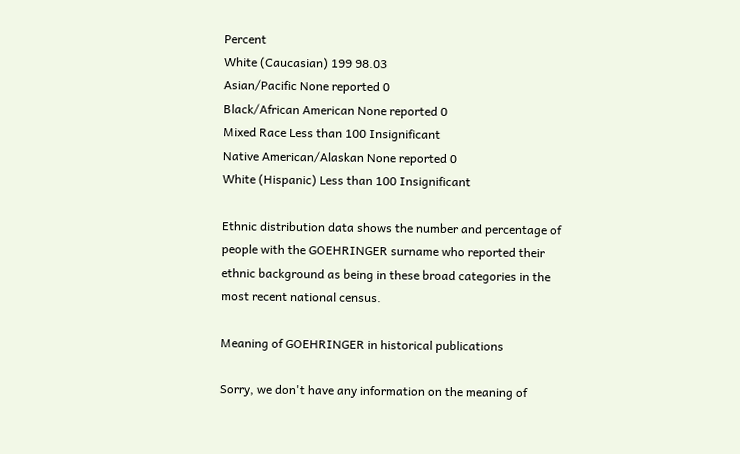Percent
White (Caucasian) 199 98.03
Asian/Pacific None reported 0
Black/African American None reported 0
Mixed Race Less than 100 Insignificant
Native American/Alaskan None reported 0
White (Hispanic) Less than 100 Insignificant

Ethnic distribution data shows the number and percentage of people with the GOEHRINGER surname who reported their ethnic background as being in these broad categories in the most recent national census.

Meaning of GOEHRINGER in historical publications

Sorry, we don't have any information on the meaning of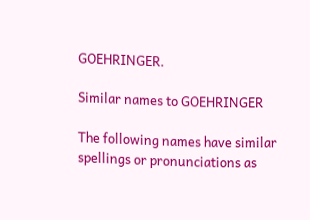GOEHRINGER.

Similar names to GOEHRINGER

The following names have similar spellings or pronunciations as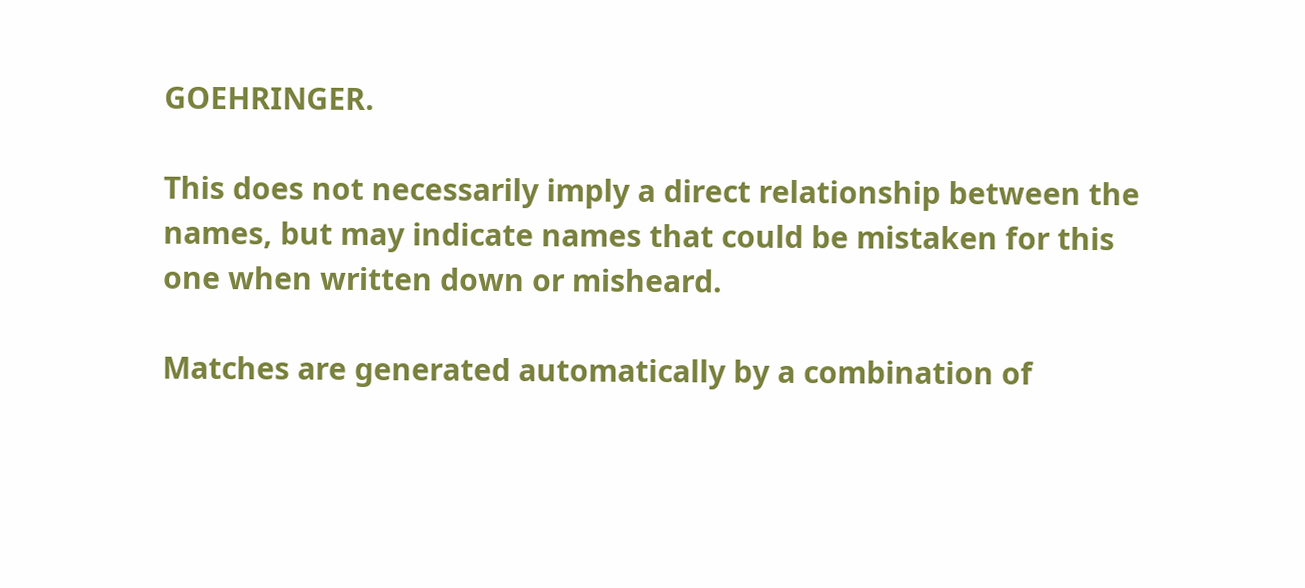GOEHRINGER.

This does not necessarily imply a direct relationship between the names, but may indicate names that could be mistaken for this one when written down or misheard.

Matches are generated automatically by a combination of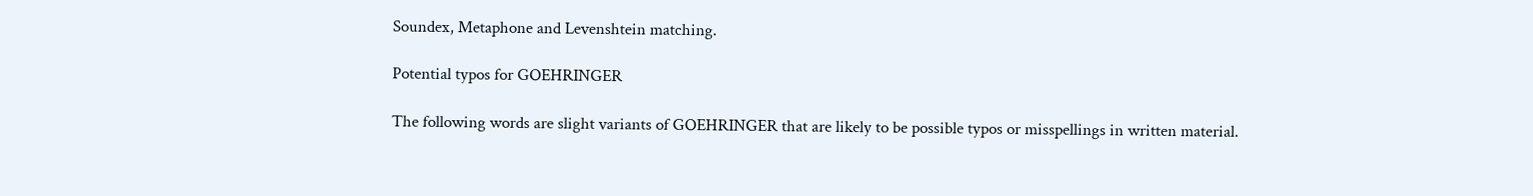Soundex, Metaphone and Levenshtein matching.

Potential typos for GOEHRINGER

The following words are slight variants of GOEHRINGER that are likely to be possible typos or misspellings in written material.